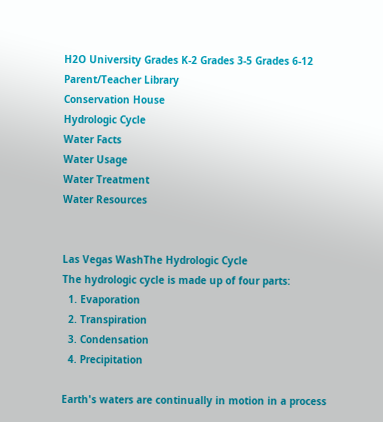H2O University Grades K-2 Grades 3-5 Grades 6-12 Parent/Teacher Library
Conservation House
Hydrologic Cycle
Water Facts
Water Usage
Water Treatment
Water Resources


Las Vegas WashThe Hydrologic Cycle
The hydrologic cycle is made up of four parts:
  1. Evaporation
  2. Transpiration
  3. Condensation
  4. Precipitation

Earth's waters are continually in motion in a process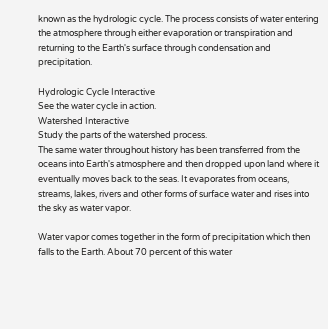known as the hydrologic cycle. The process consists of water entering the atmosphere through either evaporation or transpiration and returning to the Earth's surface through condensation and precipitation.

Hydrologic Cycle Interactive
See the water cycle in action.
Watershed Interactive
Study the parts of the watershed process.
The same water throughout history has been transferred from the oceans into Earth's atmosphere and then dropped upon land where it eventually moves back to the seas. It evaporates from oceans, streams, lakes, rivers and other forms of surface water and rises into the sky as water vapor.

Water vapor comes together in the form of precipitation which then falls to the Earth. About 70 percent of this water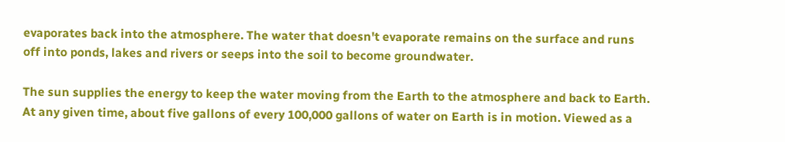evaporates back into the atmosphere. The water that doesn't evaporate remains on the surface and runs off into ponds, lakes and rivers or seeps into the soil to become groundwater.

The sun supplies the energy to keep the water moving from the Earth to the atmosphere and back to Earth. At any given time, about five gallons of every 100,000 gallons of water on Earth is in motion. Viewed as a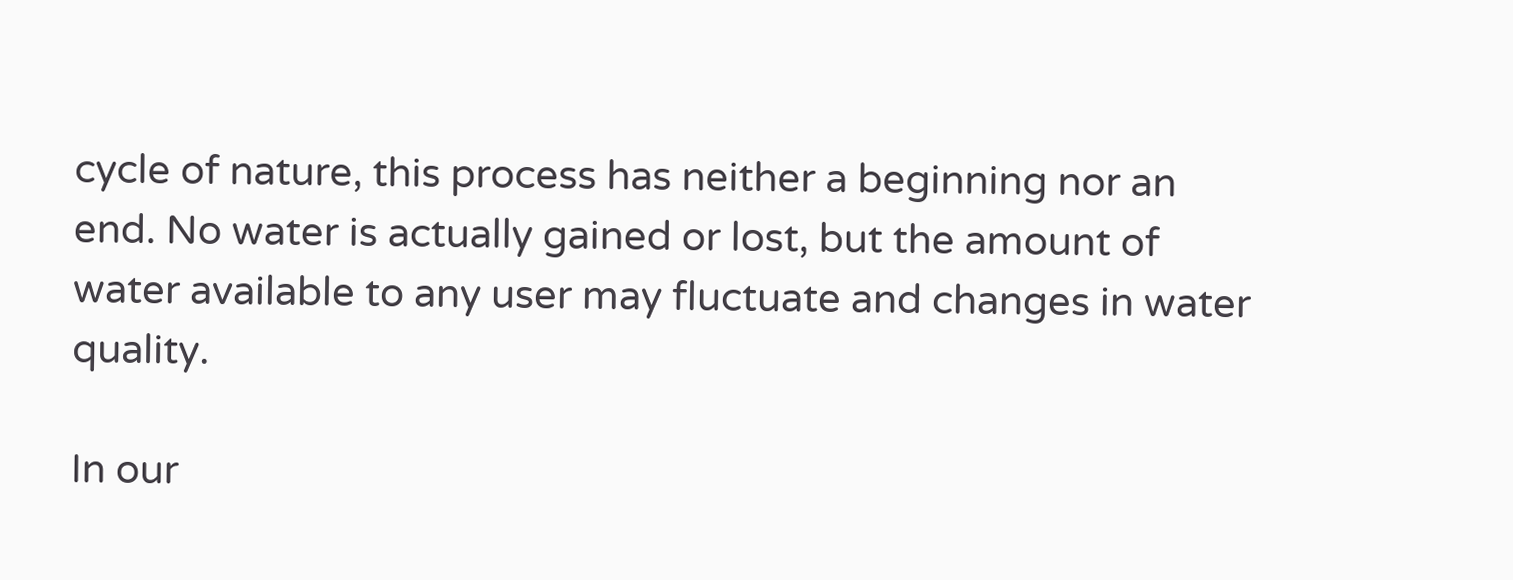cycle of nature, this process has neither a beginning nor an end. No water is actually gained or lost, but the amount of water available to any user may fluctuate and changes in water quality.

In our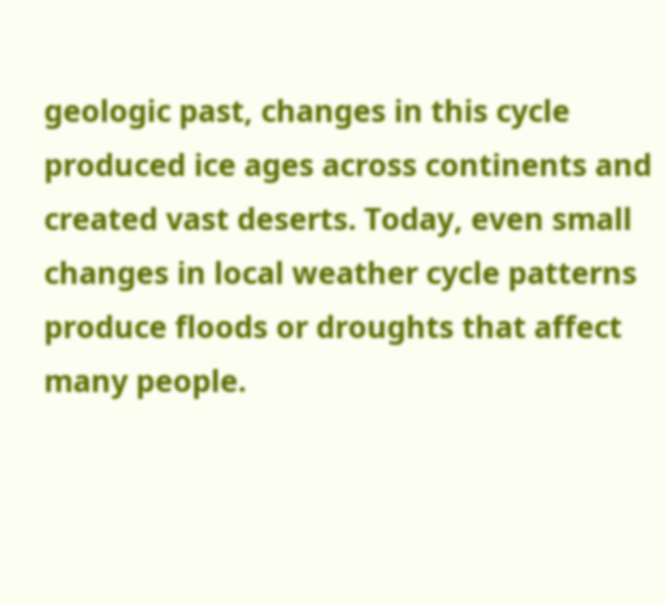geologic past, changes in this cycle produced ice ages across continents and created vast deserts. Today, even small changes in local weather cycle patterns produce floods or droughts that affect many people.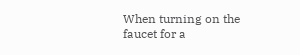When turning on the faucet for a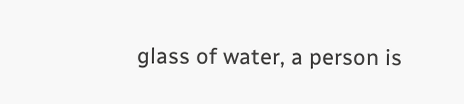glass of water, a person is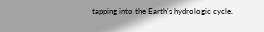tapping into the Earth's hydrologic cycle.